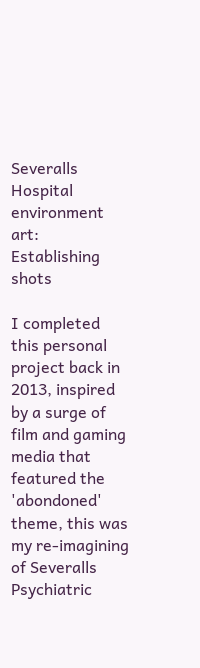Severalls Hospital environment art: Establishing shots

I completed this personal project back in 2013, inspired by a surge of film and gaming media that featured the 'abondoned' theme, this was my re-imagining of Severalls Psychiatric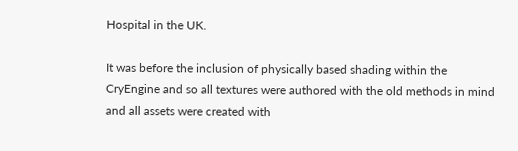Hospital in the UK.

It was before the inclusion of physically based shading within the CryEngine and so all textures were authored with the old methods in mind and all assets were created with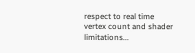respect to real time vertex count and shader limitations...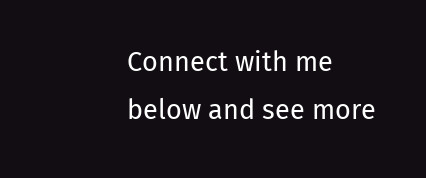Connect with me below and see more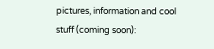pictures, information and cool stuff (coming soon):